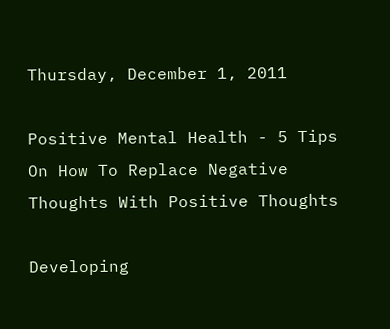Thursday, December 1, 2011

Positive Mental Health - 5 Tips On How To Replace Negative Thoughts With Positive Thoughts

Developing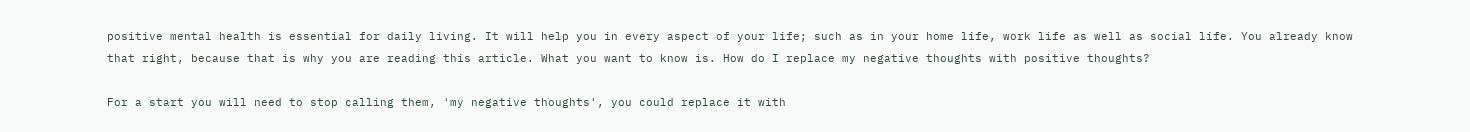positive mental health is essential for daily living. It will help you in every aspect of your life; such as in your home life, work life as well as social life. You already know that right, because that is why you are reading this article. What you want to know is. How do I replace my negative thoughts with positive thoughts?

For a start you will need to stop calling them, 'my negative thoughts', you could replace it with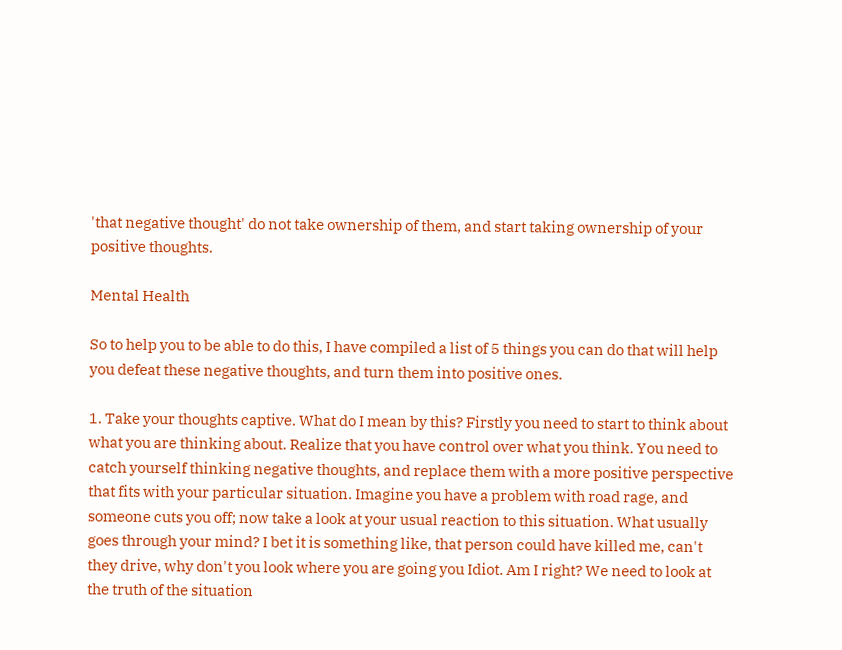'that negative thought' do not take ownership of them, and start taking ownership of your positive thoughts.

Mental Health

So to help you to be able to do this, I have compiled a list of 5 things you can do that will help you defeat these negative thoughts, and turn them into positive ones.

1. Take your thoughts captive. What do I mean by this? Firstly you need to start to think about what you are thinking about. Realize that you have control over what you think. You need to catch yourself thinking negative thoughts, and replace them with a more positive perspective that fits with your particular situation. Imagine you have a problem with road rage, and someone cuts you off; now take a look at your usual reaction to this situation. What usually goes through your mind? I bet it is something like, that person could have killed me, can't they drive, why don't you look where you are going you Idiot. Am I right? We need to look at the truth of the situation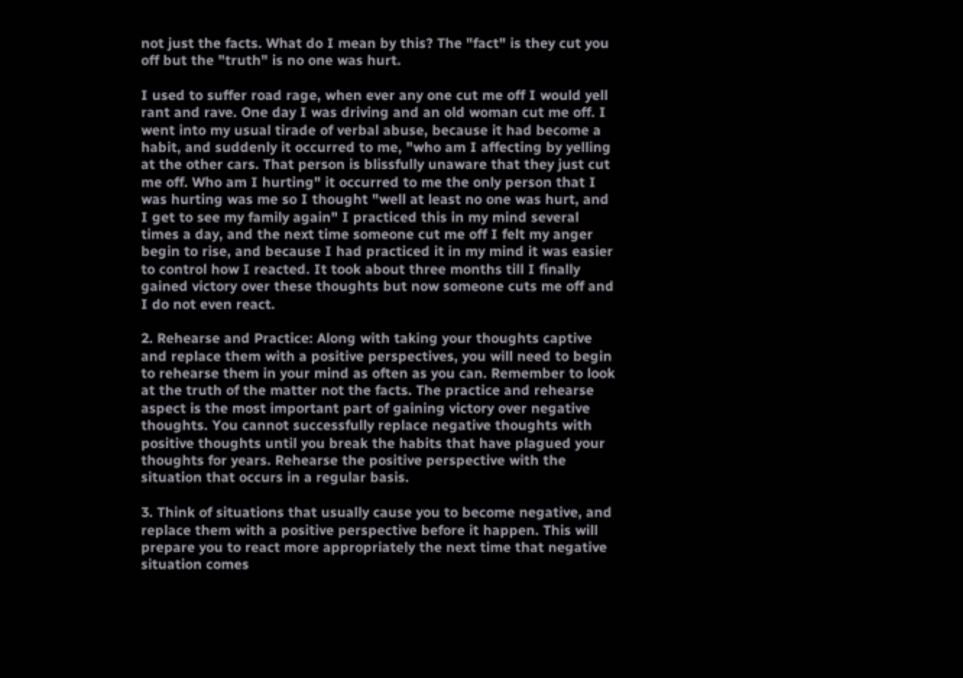not just the facts. What do I mean by this? The "fact" is they cut you off but the "truth" is no one was hurt.

I used to suffer road rage, when ever any one cut me off I would yell rant and rave. One day I was driving and an old woman cut me off. I went into my usual tirade of verbal abuse, because it had become a habit, and suddenly it occurred to me, "who am I affecting by yelling at the other cars. That person is blissfully unaware that they just cut me off. Who am I hurting" it occurred to me the only person that I was hurting was me so I thought "well at least no one was hurt, and I get to see my family again" I practiced this in my mind several times a day, and the next time someone cut me off I felt my anger begin to rise, and because I had practiced it in my mind it was easier to control how I reacted. It took about three months till I finally gained victory over these thoughts but now someone cuts me off and I do not even react.

2. Rehearse and Practice: Along with taking your thoughts captive and replace them with a positive perspectives, you will need to begin to rehearse them in your mind as often as you can. Remember to look at the truth of the matter not the facts. The practice and rehearse aspect is the most important part of gaining victory over negative thoughts. You cannot successfully replace negative thoughts with positive thoughts until you break the habits that have plagued your thoughts for years. Rehearse the positive perspective with the situation that occurs in a regular basis.

3. Think of situations that usually cause you to become negative, and replace them with a positive perspective before it happen. This will prepare you to react more appropriately the next time that negative situation comes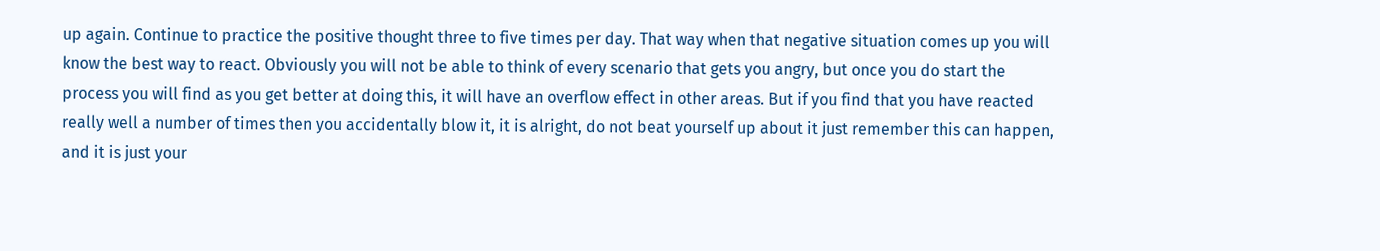up again. Continue to practice the positive thought three to five times per day. That way when that negative situation comes up you will know the best way to react. Obviously you will not be able to think of every scenario that gets you angry, but once you do start the process you will find as you get better at doing this, it will have an overflow effect in other areas. But if you find that you have reacted really well a number of times then you accidentally blow it, it is alright, do not beat yourself up about it just remember this can happen, and it is just your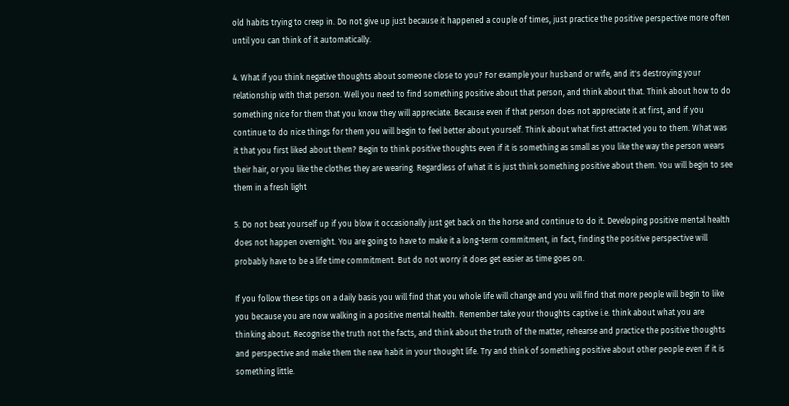old habits trying to creep in. Do not give up just because it happened a couple of times, just practice the positive perspective more often until you can think of it automatically.

4. What if you think negative thoughts about someone close to you? For example your husband or wife, and it's destroying your relationship with that person. Well you need to find something positive about that person, and think about that. Think about how to do something nice for them that you know they will appreciate. Because even if that person does not appreciate it at first, and if you continue to do nice things for them you will begin to feel better about yourself. Think about what first attracted you to them. What was it that you first liked about them? Begin to think positive thoughts even if it is something as small as you like the way the person wears their hair, or you like the clothes they are wearing. Regardless of what it is just think something positive about them. You will begin to see them in a fresh light

5. Do not beat yourself up if you blow it occasionally just get back on the horse and continue to do it. Developing positive mental health does not happen overnight. You are going to have to make it a long-term commitment, in fact, finding the positive perspective will probably have to be a life time commitment. But do not worry it does get easier as time goes on.

If you follow these tips on a daily basis you will find that you whole life will change and you will find that more people will begin to like you because you are now walking in a positive mental health. Remember take your thoughts captive i.e. think about what you are thinking about. Recognise the truth not the facts, and think about the truth of the matter, rehearse and practice the positive thoughts and perspective and make them the new habit in your thought life. Try and think of something positive about other people even if it is something little.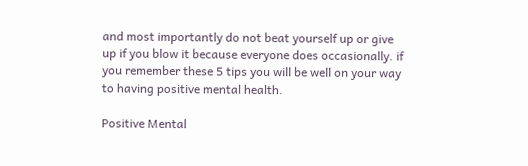and most importantly do not beat yourself up or give up if you blow it because everyone does occasionally. if you remember these 5 tips you will be well on your way to having positive mental health.

Positive Mental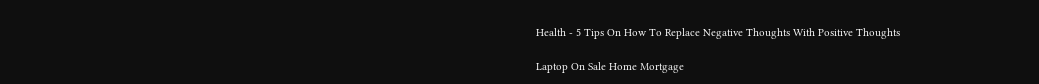Health - 5 Tips On How To Replace Negative Thoughts With Positive Thoughts

Laptop On Sale Home Mortgage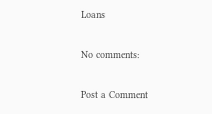Loans

No comments:

Post a Comment